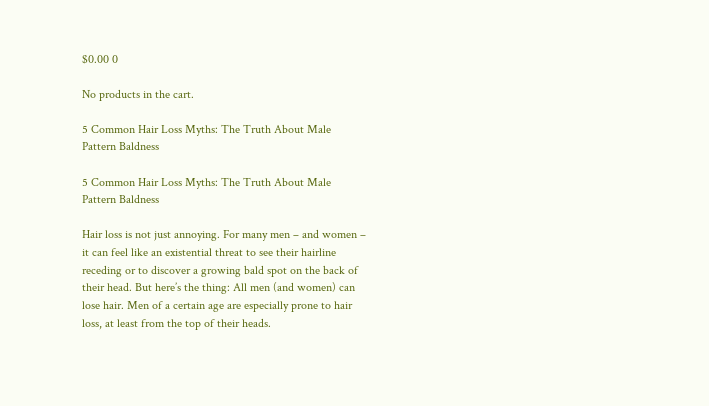$0.00 0

No products in the cart.

5 Common Hair Loss Myths: The Truth About Male Pattern Baldness

5 Common Hair Loss Myths: The Truth About Male Pattern Baldness

Hair loss is not just annoying. For many men – and women – it can feel like an existential threat to see their hairline receding or to discover a growing bald spot on the back of their head. But here’s the thing: All men (and women) can lose hair. Men of a certain age are especially prone to hair loss, at least from the top of their heads.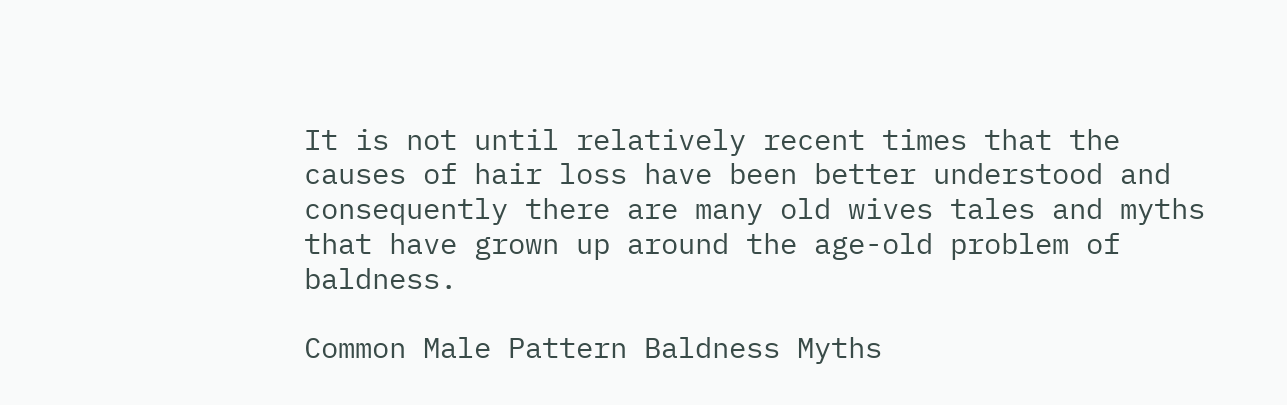It is not until relatively recent times that the causes of hair loss have been better understood and consequently there are many old wives tales and myths that have grown up around the age-old problem of baldness.

Common Male Pattern Baldness Myths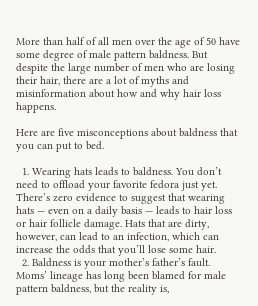More than half of all men over the age of 50 have some degree of male pattern baldness. But despite the large number of men who are losing their hair, there are a lot of myths and misinformation about how and why hair loss happens.

Here are five misconceptions about baldness that you can put to bed.

  1. Wearing hats leads to baldness. You don’t need to offload your favorite fedora just yet. There’s zero evidence to suggest that wearing hats — even on a daily basis — leads to hair loss or hair follicle damage. Hats that are dirty, however, can lead to an infection, which can increase the odds that you’ll lose some hair.
  2. Baldness is your mother’s father’s fault. Moms’ lineage has long been blamed for male pattern baldness, but the reality is,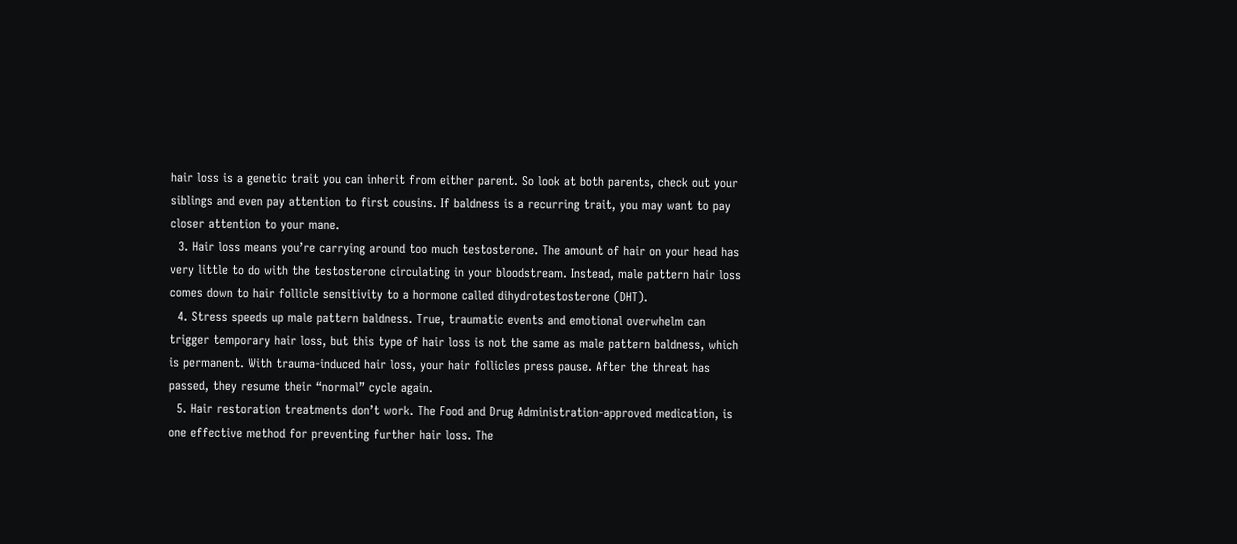hair loss is a genetic trait you can inherit from either parent. So look at both parents, check out your siblings and even pay attention to first cousins. If baldness is a recurring trait, you may want to pay closer attention to your mane.
  3. Hair loss means you’re carrying around too much testosterone. The amount of hair on your head has very little to do with the testosterone circulating in your bloodstream. Instead, male pattern hair loss comes down to hair follicle sensitivity to a hormone called dihydrotestosterone (DHT).
  4. Stress speeds up male pattern baldness. True, traumatic events and emotional overwhelm can trigger temporary hair loss, but this type of hair loss is not the same as male pattern baldness, which is permanent. With trauma-induced hair loss, your hair follicles press pause. After the threat has passed, they resume their “normal” cycle again.
  5. Hair restoration treatments don’t work. The Food and Drug Administration-approved medication, is one effective method for preventing further hair loss. The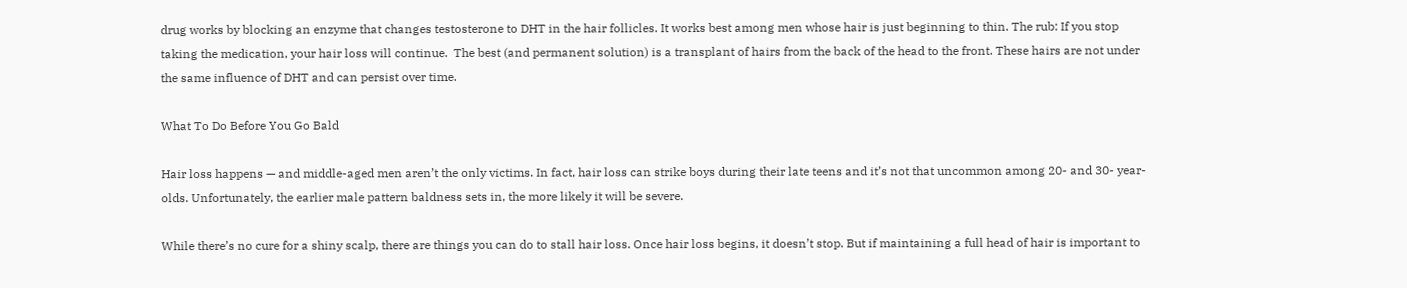drug works by blocking an enzyme that changes testosterone to DHT in the hair follicles. It works best among men whose hair is just beginning to thin. The rub: If you stop taking the medication, your hair loss will continue.  The best (and permanent solution) is a transplant of hairs from the back of the head to the front. These hairs are not under the same influence of DHT and can persist over time.

What To Do Before You Go Bald

Hair loss happens — and middle-aged men aren’t the only victims. In fact, hair loss can strike boys during their late teens and it’s not that uncommon among 20- and 30- year-olds. Unfortunately, the earlier male pattern baldness sets in, the more likely it will be severe.

While there’s no cure for a shiny scalp, there are things you can do to stall hair loss. Once hair loss begins, it doesn’t stop. But if maintaining a full head of hair is important to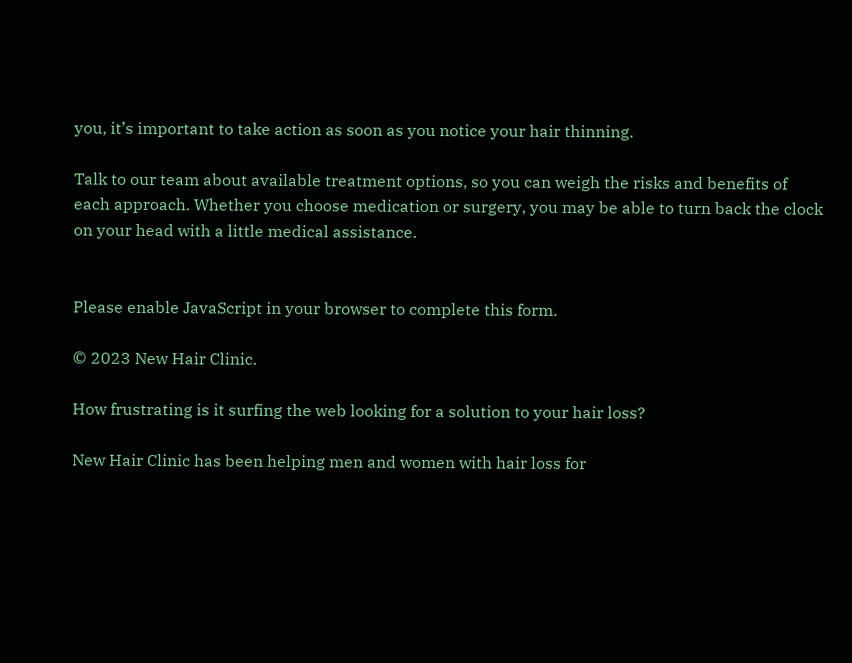you, it’s important to take action as soon as you notice your hair thinning.

Talk to our team about available treatment options, so you can weigh the risks and benefits of each approach. Whether you choose medication or surgery, you may be able to turn back the clock on your head with a little medical assistance.


Please enable JavaScript in your browser to complete this form.

© 2023 New Hair Clinic.

How frustrating is it surfing the web looking for a solution to your hair loss?

New Hair Clinic has been helping men and women with hair loss for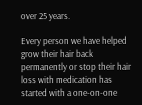over 25 years.

Every person we have helped grow their hair back permanently or stop their hair loss with medication has started with a one-on-one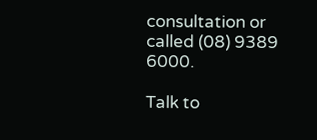consultation or called (08) 9389 6000.

Talk to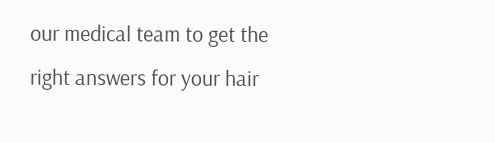our medical team to get the right answers for your hair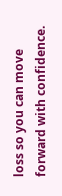loss so you can move forward with confidence.